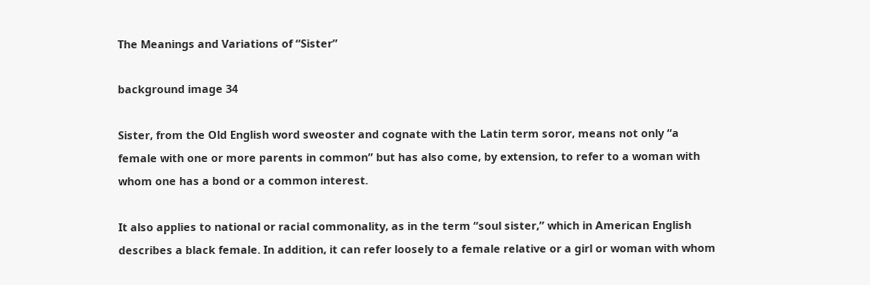The Meanings and Variations of “Sister”

background image 34

Sister, from the Old English word sweoster and cognate with the Latin term soror, means not only “a female with one or more parents in common” but has also come, by extension, to refer to a woman with whom one has a bond or a common interest.

It also applies to national or racial commonality, as in the term “soul sister,” which in American English describes a black female. In addition, it can refer loosely to a female relative or a girl or woman with whom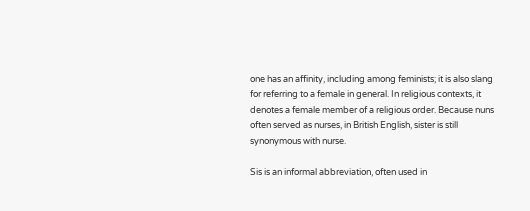one has an affinity, including among feminists; it is also slang for referring to a female in general. In religious contexts, it denotes a female member of a religious order. Because nuns often served as nurses, in British English, sister is still synonymous with nurse.

Sis is an informal abbreviation, often used in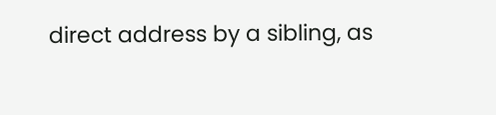direct address by a sibling, as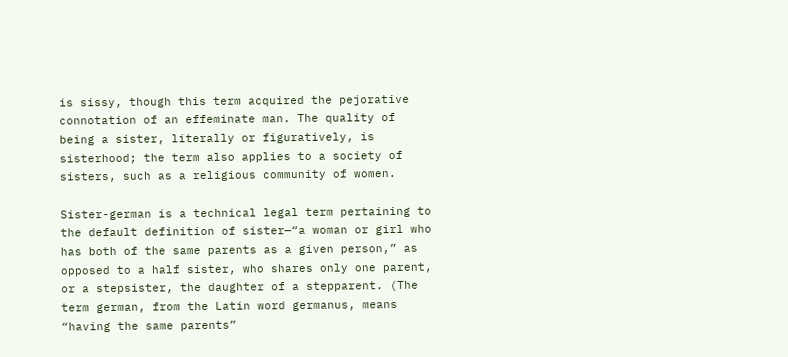is sissy, though this term acquired the pejorative connotation of an effeminate man. The quality of being a sister, literally or figuratively, is sisterhood; the term also applies to a society of sisters, such as a religious community of women.

Sister-german is a technical legal term pertaining to the default definition of sister—“a woman or girl who has both of the same parents as a given person,” as opposed to a half sister, who shares only one parent, or a stepsister, the daughter of a stepparent. (The term german, from the Latin word germanus, means “having the same parents”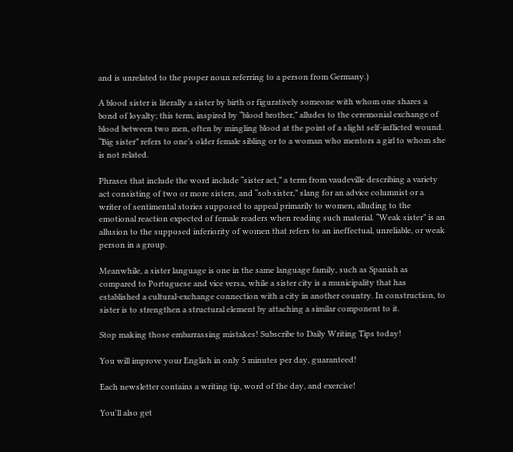and is unrelated to the proper noun referring to a person from Germany.)

A blood sister is literally a sister by birth or figuratively someone with whom one shares a bond of loyalty; this term, inspired by “blood brother,” alludes to the ceremonial exchange of blood between two men, often by mingling blood at the point of a slight self-inflicted wound. “Big sister” refers to one’s older female sibling or to a woman who mentors a girl to whom she is not related.

Phrases that include the word include “sister act,” a term from vaudeville describing a variety act consisting of two or more sisters, and “sob sister,” slang for an advice columnist or a writer of sentimental stories supposed to appeal primarily to women, alluding to the emotional reaction expected of female readers when reading such material. “Weak sister” is an allusion to the supposed inferiority of women that refers to an ineffectual, unreliable, or weak person in a group.

Meanwhile, a sister language is one in the same language family, such as Spanish as compared to Portuguese and vice versa, while a sister city is a municipality that has established a cultural-exchange connection with a city in another country. In construction, to sister is to strengthen a structural element by attaching a similar component to it.

Stop making those embarrassing mistakes! Subscribe to Daily Writing Tips today!

You will improve your English in only 5 minutes per day, guaranteed!

Each newsletter contains a writing tip, word of the day, and exercise!

You'll also get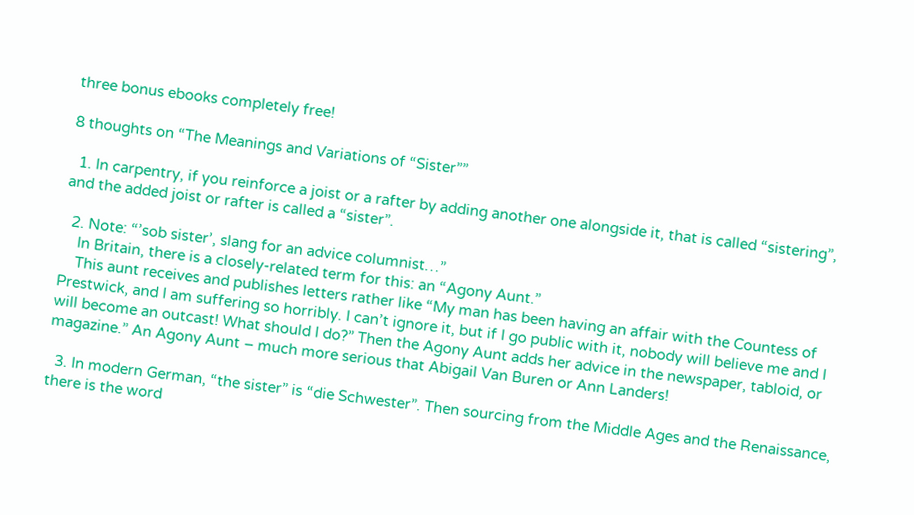three bonus ebooks completely free!

8 thoughts on “The Meanings and Variations of “Sister””

  1. In carpentry, if you reinforce a joist or a rafter by adding another one alongside it, that is called “sistering”, and the added joist or rafter is called a “sister”.

  2. Note: “’sob sister’, slang for an advice columnist…”
    In Britain, there is a closely-related term for this: an “Agony Aunt.”
    This aunt receives and publishes letters rather like “My man has been having an affair with the Countess of Prestwick, and I am suffering so horribly. I can’t ignore it, but if I go public with it, nobody will believe me and I will become an outcast! What should I do?” Then the Agony Aunt adds her advice in the newspaper, tabloid, or magazine.” An Agony Aunt – much more serious that Abigail Van Buren or Ann Landers!

  3. In modern German, “the sister” is “die Schwester”. Then sourcing from the Middle Ages and the Renaissance, there is the word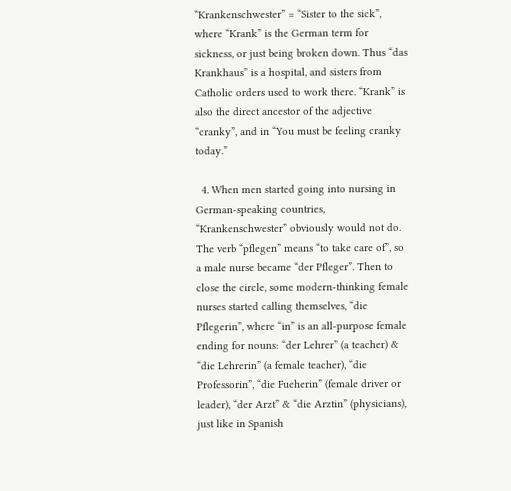“Krankenschwester” = “Sister to the sick”, where “Krank” is the German term for sickness, or just being broken down. Thus “das Krankhaus” is a hospital, and sisters from Catholic orders used to work there. “Krank” is also the direct ancestor of the adjective “cranky”, and in “You must be feeling cranky today.”

  4. When men started going into nursing in German-speaking countries, “Krankenschwester” obviously would not do. The verb “pflegen” means “to take care of”, so a male nurse became “der Pfleger”. Then to close the circle, some modern-thinking female nurses started calling themselves, “die Pflegerin”, where “in” is an all-purpose female ending for nouns: “der Lehrer” (a teacher) & “die Lehrerin” (a female teacher), “die Professorin”, “die Fueherin” (female driver or leader), “der Arzt” & “die Arztin” (physicians), just like in Spanish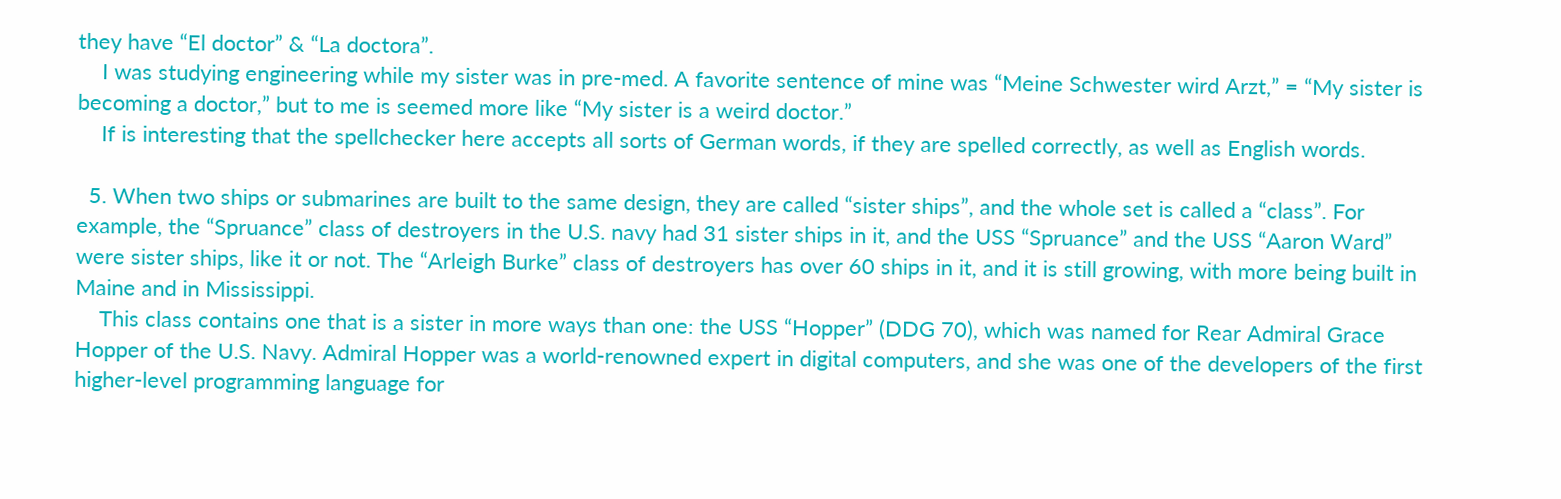they have “El doctor” & “La doctora”.
    I was studying engineering while my sister was in pre-med. A favorite sentence of mine was “Meine Schwester wird Arzt,” = “My sister is becoming a doctor,” but to me is seemed more like “My sister is a weird doctor.”
    If is interesting that the spellchecker here accepts all sorts of German words, if they are spelled correctly, as well as English words.

  5. When two ships or submarines are built to the same design, they are called “sister ships”, and the whole set is called a “class”. For example, the “Spruance” class of destroyers in the U.S. navy had 31 sister ships in it, and the USS “Spruance” and the USS “Aaron Ward” were sister ships, like it or not. The “Arleigh Burke” class of destroyers has over 60 ships in it, and it is still growing, with more being built in Maine and in Mississippi.
    This class contains one that is a sister in more ways than one: the USS “Hopper” (DDG 70), which was named for Rear Admiral Grace Hopper of the U.S. Navy. Admiral Hopper was a world-renowned expert in digital computers, and she was one of the developers of the first higher-level programming language for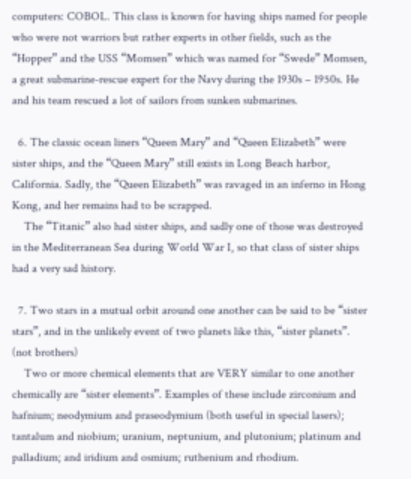computers: COBOL. This class is known for having ships named for people who were not warriors but rather experts in other fields, such as the “Hopper” and the USS “Momsen” which was named for “Swede” Momsen, a great submarine-rescue expert for the Navy during the 1930s – 1950s. He and his team rescued a lot of sailors from sunken submarines.

  6. The classic ocean liners “Queen Mary” and “Queen Elizabeth” were sister ships, and the “Queen Mary” still exists in Long Beach harbor, California. Sadly, the “Queen Elizabeth” was ravaged in an inferno in Hong Kong, and her remains had to be scrapped.
    The “Titanic” also had sister ships, and sadly one of those was destroyed in the Mediterranean Sea during World War I, so that class of sister ships had a very sad history.

  7. Two stars in a mutual orbit around one another can be said to be “sister stars”, and in the unlikely event of two planets like this, “sister planets”. (not brothers)
    Two or more chemical elements that are VERY similar to one another chemically are “sister elements”. Examples of these include zirconium and hafnium; neodymium and praseodymium (both useful in special lasers); tantalum and niobium; uranium, neptunium, and plutonium; platinum and palladium; and iridium and osmium; ruthenium and rhodium.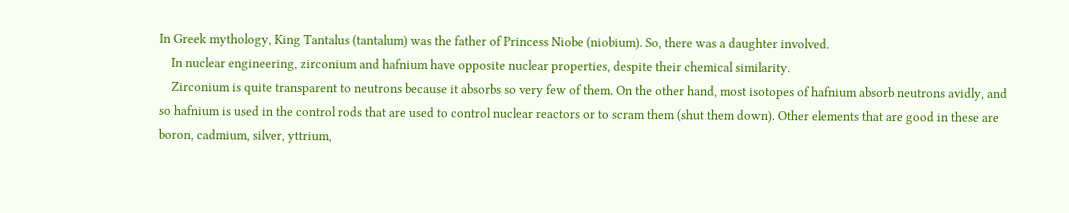In Greek mythology, King Tantalus (tantalum) was the father of Princess Niobe (niobium). So, there was a daughter involved.
    In nuclear engineering, zirconium and hafnium have opposite nuclear properties, despite their chemical similarity.
    Zirconium is quite transparent to neutrons because it absorbs so very few of them. On the other hand, most isotopes of hafnium absorb neutrons avidly, and so hafnium is used in the control rods that are used to control nuclear reactors or to scram them (shut them down). Other elements that are good in these are boron, cadmium, silver, yttrium,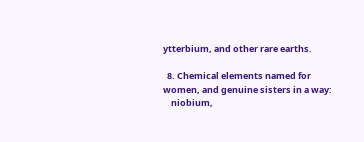ytterbium, and other rare earths.

  8. Chemical elements named for women, and genuine sisters in a way:
    niobium,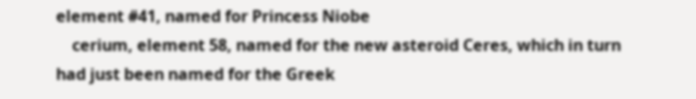element #41, named for Princess Niobe
    cerium, element 58, named for the new asteroid Ceres, which in turn had just been named for the Greek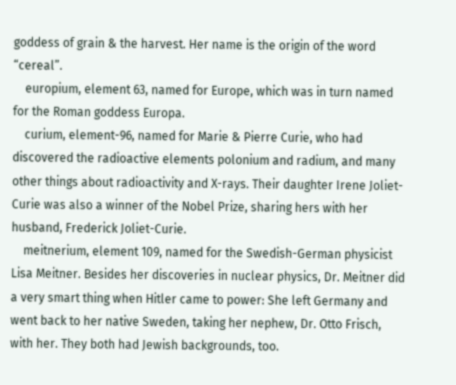goddess of grain & the harvest. Her name is the origin of the word “cereal”.
    europium, element 63, named for Europe, which was in turn named for the Roman goddess Europa.
    curium, element-96, named for Marie & Pierre Curie, who had discovered the radioactive elements polonium and radium, and many other things about radioactivity and X-rays. Their daughter Irene Joliet-Curie was also a winner of the Nobel Prize, sharing hers with her husband, Frederick Joliet-Curie.
    meitnerium, element 109, named for the Swedish-German physicist Lisa Meitner. Besides her discoveries in nuclear physics, Dr. Meitner did a very smart thing when Hitler came to power: She left Germany and went back to her native Sweden, taking her nephew, Dr. Otto Frisch, with her. They both had Jewish backgrounds, too.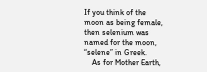If you think of the moon as being female, then selenium was named for the moon, “selene” in Greek.
    As for Mother Earth,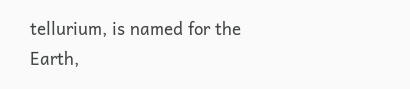tellurium, is named for the Earth,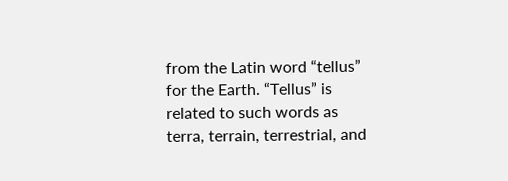from the Latin word “tellus” for the Earth. “Tellus” is related to such words as terra, terrain, terrestrial, and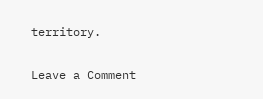territory.

Leave a Comment